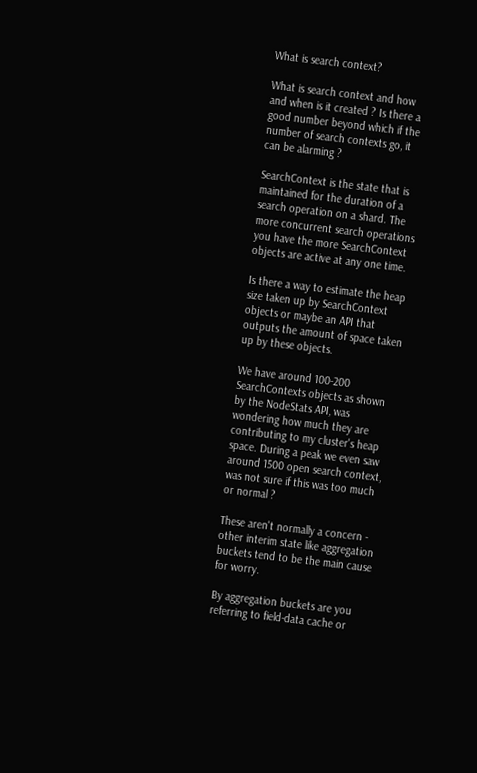What is search context?

What is search context and how and when is it created ? Is there a good number beyond which if the number of search contexts go, it can be alarming ?

SearchContext is the state that is maintained for the duration of a search operation on a shard. The more concurrent search operations you have the more SearchContext objects are active at any one time.

Is there a way to estimate the heap size taken up by SearchContext objects or maybe an API that outputs the amount of space taken up by these objects.

We have around 100-200 SearchContexts objects as shown by the NodeStats API, was wondering how much they are contributing to my cluster's heap space. During a peak we even saw around 1500 open search context, was not sure if this was too much or normal ?

These aren't normally a concern - other interim state like aggregation buckets tend to be the main cause for worry.

By aggregation buckets are you referring to field-data cache or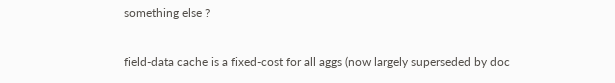something else ?

field-data cache is a fixed-cost for all aggs (now largely superseded by doc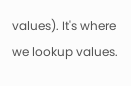values). It's where we lookup values.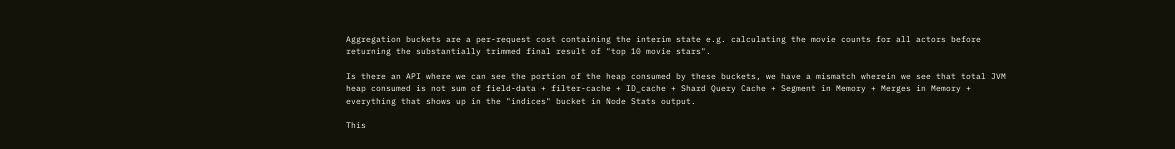Aggregation buckets are a per-request cost containing the interim state e.g. calculating the movie counts for all actors before returning the substantially trimmed final result of "top 10 movie stars".

Is there an API where we can see the portion of the heap consumed by these buckets, we have a mismatch wherein we see that total JVM heap consumed is not sum of field-data + filter-cache + ID_cache + Shard Query Cache + Segment in Memory + Merges in Memory + everything that shows up in the "indices" bucket in Node Stats output.

This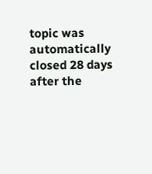topic was automatically closed 28 days after the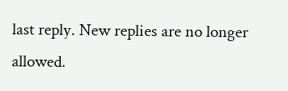last reply. New replies are no longer allowed.